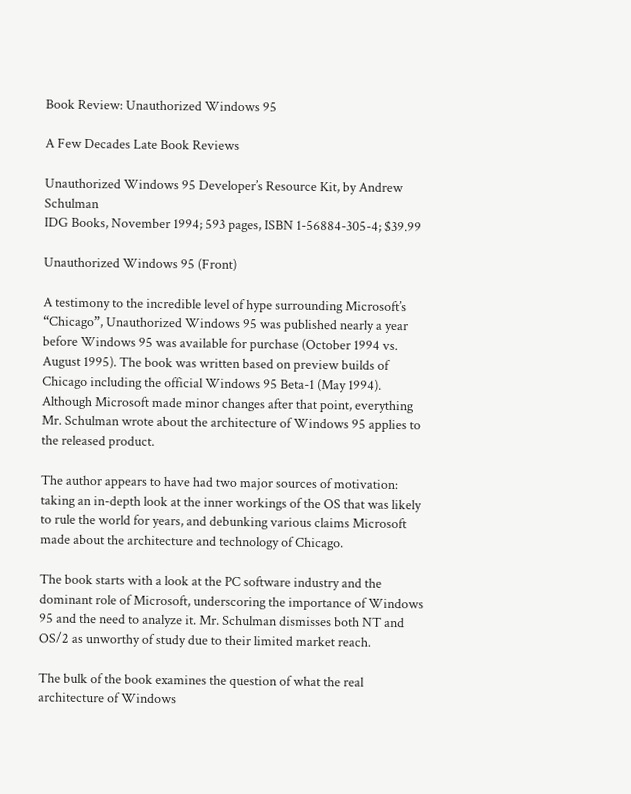Book Review: Unauthorized Windows 95

A Few Decades Late Book Reviews

Unauthorized Windows 95 Developer’s Resource Kit, by Andrew Schulman
IDG Books, November 1994; 593 pages, ISBN 1-56884-305-4; $39.99

Unauthorized Windows 95 (Front)

A testimony to the incredible level of hype surrounding Microsoft’s “Chicago”, Unauthorized Windows 95 was published nearly a year before Windows 95 was available for purchase (October 1994 vs. August 1995). The book was written based on preview builds of Chicago including the official Windows 95 Beta-1 (May 1994). Although Microsoft made minor changes after that point, everything Mr. Schulman wrote about the architecture of Windows 95 applies to the released product.

The author appears to have had two major sources of motivation: taking an in-depth look at the inner workings of the OS that was likely to rule the world for years, and debunking various claims Microsoft made about the architecture and technology of Chicago.

The book starts with a look at the PC software industry and the dominant role of Microsoft, underscoring the importance of Windows 95 and the need to analyze it. Mr. Schulman dismisses both NT and OS/2 as unworthy of study due to their limited market reach.

The bulk of the book examines the question of what the real architecture of Windows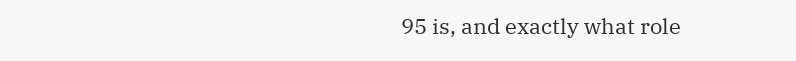95 is, and exactly what role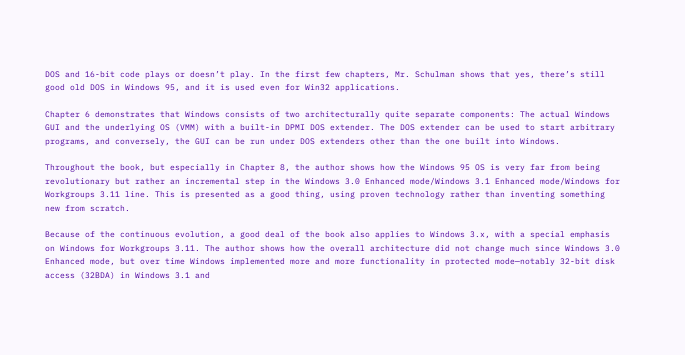DOS and 16-bit code plays or doesn’t play. In the first few chapters, Mr. Schulman shows that yes, there’s still good old DOS in Windows 95, and it is used even for Win32 applications.

Chapter 6 demonstrates that Windows consists of two architecturally quite separate components: The actual Windows GUI and the underlying OS (VMM) with a built-in DPMI DOS extender. The DOS extender can be used to start arbitrary programs, and conversely, the GUI can be run under DOS extenders other than the one built into Windows.

Throughout the book, but especially in Chapter 8, the author shows how the Windows 95 OS is very far from being revolutionary but rather an incremental step in the Windows 3.0 Enhanced mode/Windows 3.1 Enhanced mode/Windows for Workgroups 3.11 line. This is presented as a good thing, using proven technology rather than inventing something new from scratch.

Because of the continuous evolution, a good deal of the book also applies to Windows 3.x, with a special emphasis on Windows for Workgroups 3.11. The author shows how the overall architecture did not change much since Windows 3.0 Enhanced mode, but over time Windows implemented more and more functionality in protected mode—notably 32-bit disk access (32BDA) in Windows 3.1 and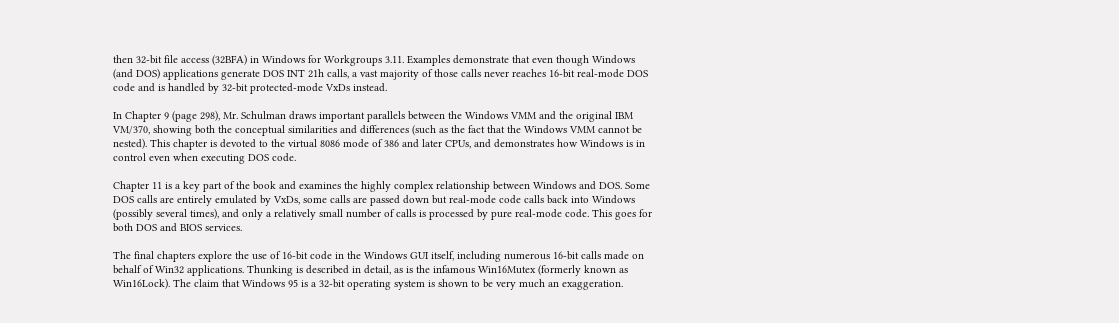then 32-bit file access (32BFA) in Windows for Workgroups 3.11. Examples demonstrate that even though Windows (and DOS) applications generate DOS INT 21h calls, a vast majority of those calls never reaches 16-bit real-mode DOS code and is handled by 32-bit protected-mode VxDs instead.

In Chapter 9 (page 298), Mr. Schulman draws important parallels between the Windows VMM and the original IBM VM/370, showing both the conceptual similarities and differences (such as the fact that the Windows VMM cannot be nested). This chapter is devoted to the virtual 8086 mode of 386 and later CPUs, and demonstrates how Windows is in control even when executing DOS code.

Chapter 11 is a key part of the book and examines the highly complex relationship between Windows and DOS. Some DOS calls are entirely emulated by VxDs, some calls are passed down but real-mode code calls back into Windows (possibly several times), and only a relatively small number of calls is processed by pure real-mode code. This goes for both DOS and BIOS services.

The final chapters explore the use of 16-bit code in the Windows GUI itself, including numerous 16-bit calls made on behalf of Win32 applications. Thunking is described in detail, as is the infamous Win16Mutex (formerly known as Win16Lock). The claim that Windows 95 is a 32-bit operating system is shown to be very much an exaggeration.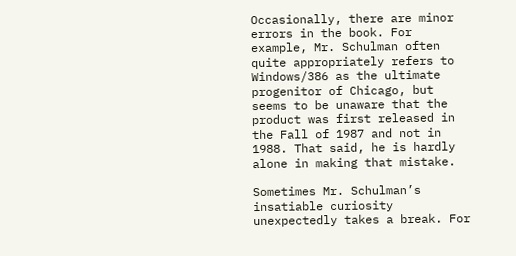Occasionally, there are minor errors in the book. For example, Mr. Schulman often quite appropriately refers to Windows/386 as the ultimate progenitor of Chicago, but seems to be unaware that the product was first released in the Fall of 1987 and not in 1988. That said, he is hardly alone in making that mistake.

Sometimes Mr. Schulman’s insatiable curiosity unexpectedly takes a break. For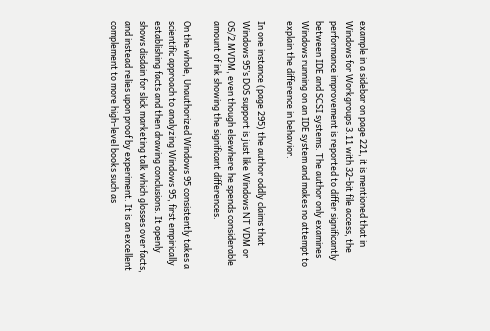example in a sidebar on page 221, it is mentioned that in Windows for Workgroups 3.11 with 32-bit file access, the performance improvement is reported to differ significantly between IDE and SCSI systems. The author only examines Windows running on an IDE system and makes no attempt to explain the difference in behavior.

In one instance (page 295) the author oddly claims that Windows 95’s DOS support is just like Windows NT VDM or OS/2 MVDM, even though elsewhere he spends considerable amount of ink showing the significant differences.

On the whole, Unauthorized Windows 95 consistently takes a scientific approach to analyzing Windows 95, first empirically establishing facts and then drawing conclusions. It openly shows disdain for slick marketing talk which glosses over facts, and instead relies upon proof by experiment. It is an excellent complement to more high-level books such as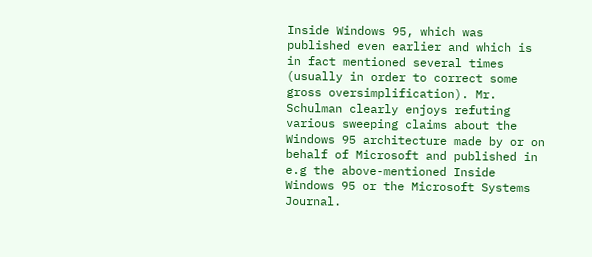Inside Windows 95, which was published even earlier and which is in fact mentioned several times (usually in order to correct some gross oversimplification). Mr. Schulman clearly enjoys refuting various sweeping claims about the Windows 95 architecture made by or on behalf of Microsoft and published in e.g the above-mentioned Inside Windows 95 or the Microsoft Systems Journal.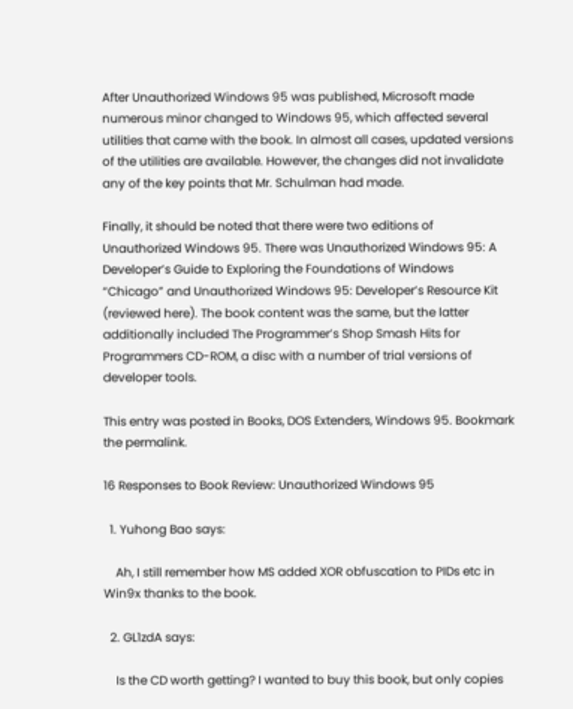After Unauthorized Windows 95 was published, Microsoft made numerous minor changed to Windows 95, which affected several utilities that came with the book. In almost all cases, updated versions of the utilities are available. However, the changes did not invalidate any of the key points that Mr. Schulman had made.

Finally, it should be noted that there were two editions of Unauthorized Windows 95. There was Unauthorized Windows 95: A Developer’s Guide to Exploring the Foundations of Windows “Chicago” and Unauthorized Windows 95: Developer’s Resource Kit (reviewed here). The book content was the same, but the latter additionally included The Programmer’s Shop Smash Hits for Programmers CD-ROM, a disc with a number of trial versions of developer tools.

This entry was posted in Books, DOS Extenders, Windows 95. Bookmark the permalink.

16 Responses to Book Review: Unauthorized Windows 95

  1. Yuhong Bao says:

    Ah, I still remember how MS added XOR obfuscation to PIDs etc in Win9x thanks to the book.

  2. GL1zdA says:

    Is the CD worth getting? I wanted to buy this book, but only copies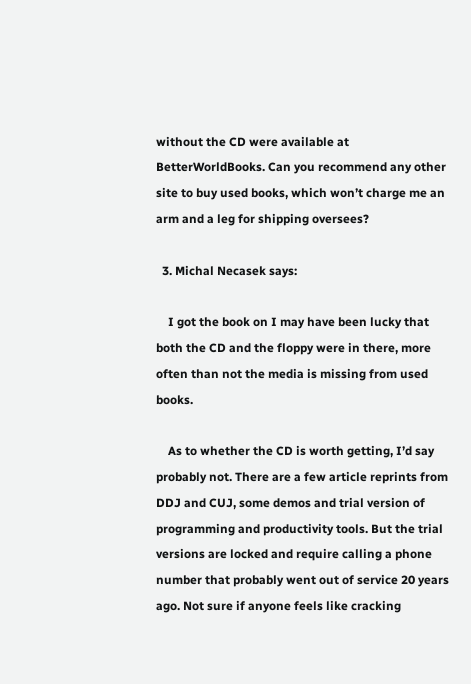without the CD were available at BetterWorldBooks. Can you recommend any other site to buy used books, which won’t charge me an arm and a leg for shipping oversees?

  3. Michal Necasek says:

    I got the book on I may have been lucky that both the CD and the floppy were in there, more often than not the media is missing from used books.

    As to whether the CD is worth getting, I’d say probably not. There are a few article reprints from DDJ and CUJ, some demos and trial version of programming and productivity tools. But the trial versions are locked and require calling a phone number that probably went out of service 20 years ago. Not sure if anyone feels like cracking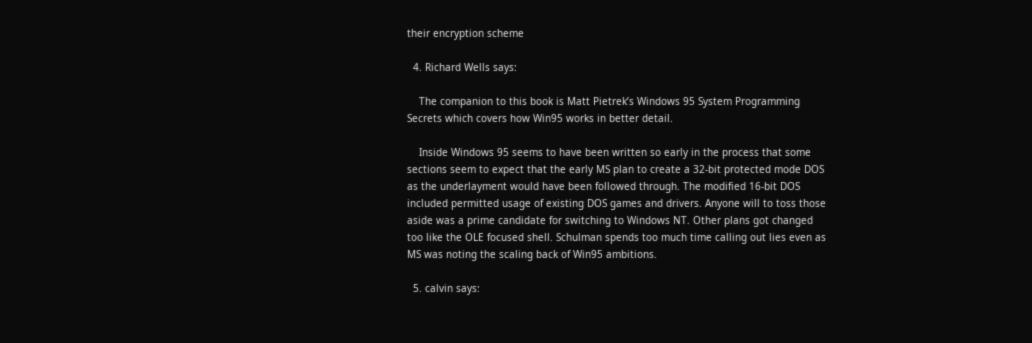their encryption scheme

  4. Richard Wells says:

    The companion to this book is Matt Pietrek’s Windows 95 System Programming Secrets which covers how Win95 works in better detail.

    Inside Windows 95 seems to have been written so early in the process that some sections seem to expect that the early MS plan to create a 32-bit protected mode DOS as the underlayment would have been followed through. The modified 16-bit DOS included permitted usage of existing DOS games and drivers. Anyone will to toss those aside was a prime candidate for switching to Windows NT. Other plans got changed too like the OLE focused shell. Schulman spends too much time calling out lies even as MS was noting the scaling back of Win95 ambitions.

  5. calvin says: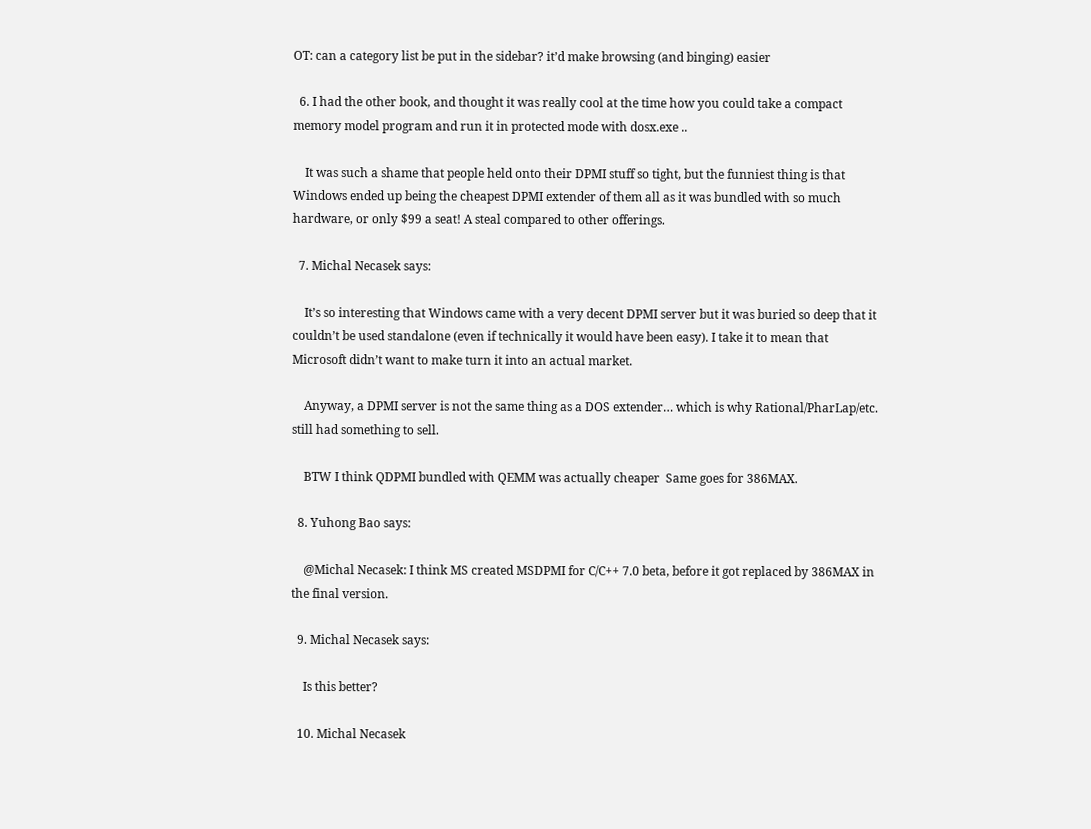OT: can a category list be put in the sidebar? it’d make browsing (and binging) easier

  6. I had the other book, and thought it was really cool at the time how you could take a compact memory model program and run it in protected mode with dosx.exe ..

    It was such a shame that people held onto their DPMI stuff so tight, but the funniest thing is that Windows ended up being the cheapest DPMI extender of them all as it was bundled with so much hardware, or only $99 a seat! A steal compared to other offerings.

  7. Michal Necasek says:

    It’s so interesting that Windows came with a very decent DPMI server but it was buried so deep that it couldn’t be used standalone (even if technically it would have been easy). I take it to mean that Microsoft didn’t want to make turn it into an actual market.

    Anyway, a DPMI server is not the same thing as a DOS extender… which is why Rational/PharLap/etc. still had something to sell.

    BTW I think QDPMI bundled with QEMM was actually cheaper  Same goes for 386MAX.

  8. Yuhong Bao says:

    @Michal Necasek: I think MS created MSDPMI for C/C++ 7.0 beta, before it got replaced by 386MAX in the final version.

  9. Michal Necasek says:

    Is this better?

  10. Michal Necasek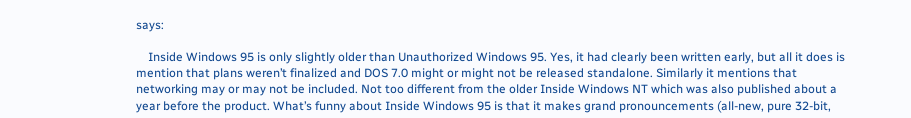says:

    Inside Windows 95 is only slightly older than Unauthorized Windows 95. Yes, it had clearly been written early, but all it does is mention that plans weren’t finalized and DOS 7.0 might or might not be released standalone. Similarly it mentions that networking may or may not be included. Not too different from the older Inside Windows NT which was also published about a year before the product. What’s funny about Inside Windows 95 is that it makes grand pronouncements (all-new, pure 32-bit,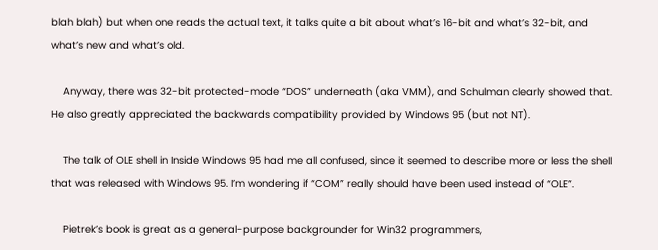blah blah) but when one reads the actual text, it talks quite a bit about what’s 16-bit and what’s 32-bit, and what’s new and what’s old.

    Anyway, there was 32-bit protected-mode “DOS” underneath (aka VMM), and Schulman clearly showed that. He also greatly appreciated the backwards compatibility provided by Windows 95 (but not NT).

    The talk of OLE shell in Inside Windows 95 had me all confused, since it seemed to describe more or less the shell that was released with Windows 95. I’m wondering if “COM” really should have been used instead of “OLE”.

    Pietrek’s book is great as a general-purpose backgrounder for Win32 programmers,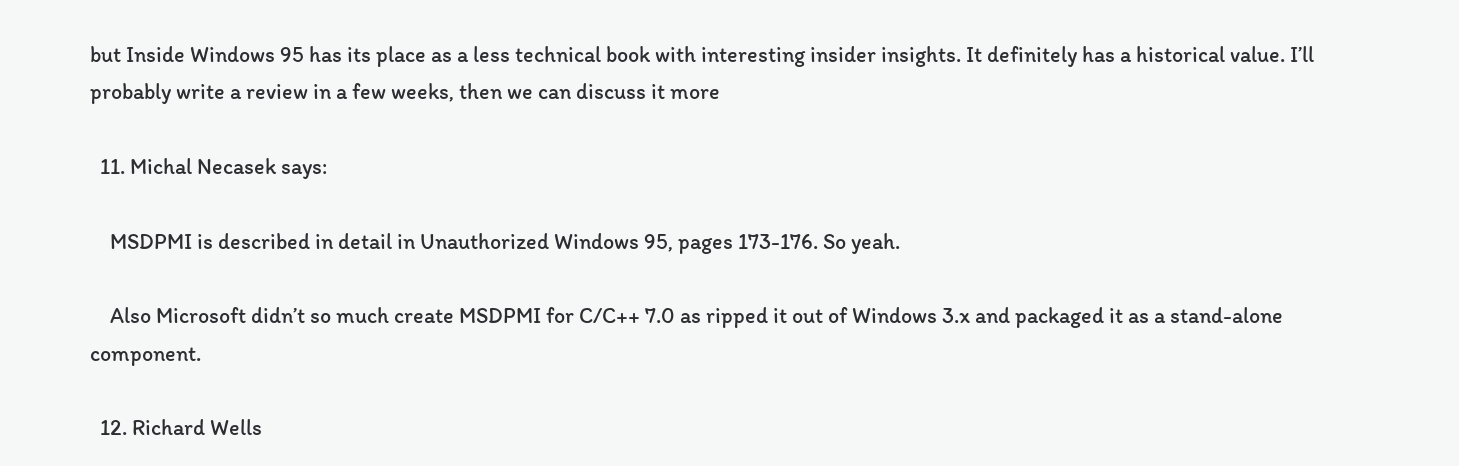but Inside Windows 95 has its place as a less technical book with interesting insider insights. It definitely has a historical value. I’ll probably write a review in a few weeks, then we can discuss it more

  11. Michal Necasek says:

    MSDPMI is described in detail in Unauthorized Windows 95, pages 173-176. So yeah.

    Also Microsoft didn’t so much create MSDPMI for C/C++ 7.0 as ripped it out of Windows 3.x and packaged it as a stand-alone component.

  12. Richard Wells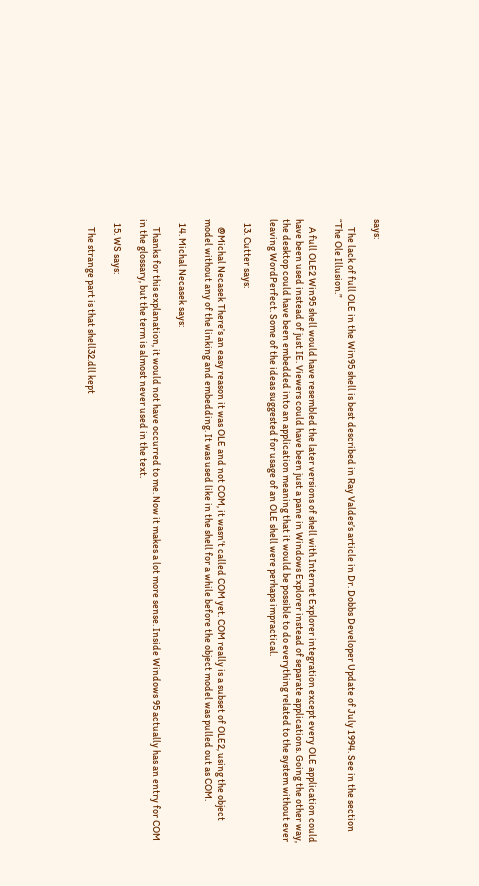says:

    The lack of full OLE in the Win95 shell is best described in Ray Valdes’s article in Dr. Dobbs Developer Update of July 1994. See in the section “The Ole Illusion.”

    A full OLE2 Win95 shell would have resembled the later versions of shell with Internet Explorer integration except every OLE application could have been used instead of just IE. Viewers could have been just a pane in Windows Explorer instead of separate applications. Going the other way, the desktop could have been embedded into an application meaning that it would be possible to do everything related to the system without ever leaving WordPerfect. Some of the ideas suggested for usage of an OLE shell were perhaps impractical.

  13. Cutter says:

    @Michal Necasek There’s an easy reason it was OLE and not COM, it wasn’t called COM yet. COM really is a subset of OLE2, using the object model without any of the linking and embedding. It was used like in the shell for a while before the object model was pulled out as COM.

  14. Michal Necasek says:

    Thanks for this explanation, it would not have occurred to me. Now it makes a lot more sense. Inside Windows 95 actually has an entry for COM in the glossary, but the term is almost never used in the text.

  15. WS says:

    The strange part is that shell32.dll kept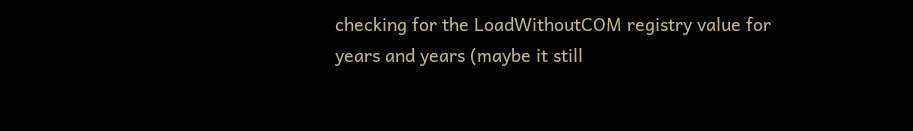checking for the LoadWithoutCOM registry value for years and years (maybe it still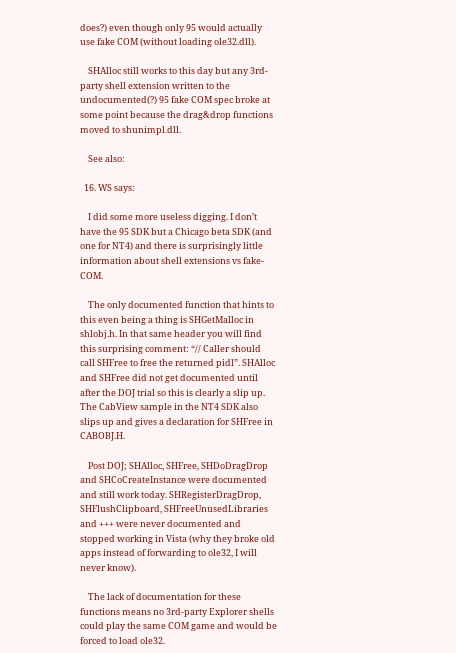does?) even though only 95 would actually use fake COM (without loading ole32.dll).

    SHAlloc still works to this day but any 3rd-party shell extension written to the undocumented(?) 95 fake COM spec broke at some point because the drag&drop functions moved to shunimpl.dll.

    See also:

  16. WS says:

    I did some more useless digging. I don’t have the 95 SDK but a Chicago beta SDK (and one for NT4) and there is surprisingly little information about shell extensions vs fake-COM.

    The only documented function that hints to this even being a thing is SHGetMalloc in shlobj.h. In that same header you will find this surprising comment: “// Caller should call SHFree to free the returned pidl”. SHAlloc and SHFree did not get documented until after the DOJ trial so this is clearly a slip up. The CabView sample in the NT4 SDK also slips up and gives a declaration for SHFree in CABOBJ.H.

    Post DOJ; SHAlloc, SHFree, SHDoDragDrop and SHCoCreateInstance were documented and still work today. SHRegisterDragDrop, SHFlushClipboard, SHFreeUnusedLibraries and +++ were never documented and stopped working in Vista (why they broke old apps instead of forwarding to ole32, I will never know).

    The lack of documentation for these functions means no 3rd-party Explorer shells could play the same COM game and would be forced to load ole32.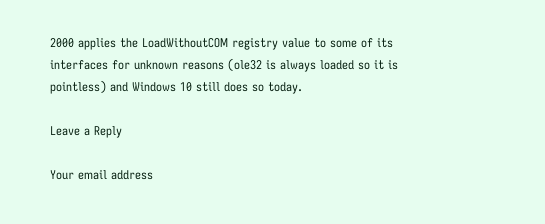2000 applies the LoadWithoutCOM registry value to some of its interfaces for unknown reasons (ole32 is always loaded so it is pointless) and Windows 10 still does so today.

Leave a Reply

Your email address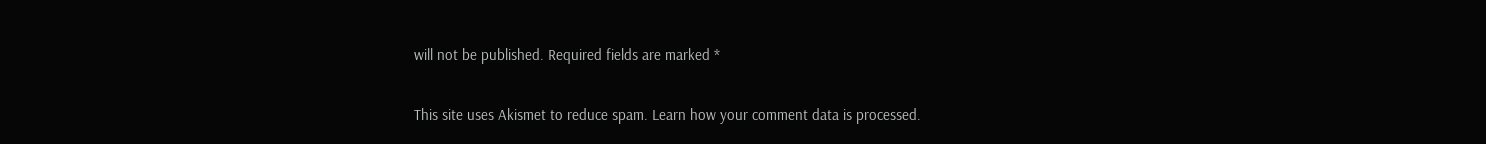will not be published. Required fields are marked *

This site uses Akismet to reduce spam. Learn how your comment data is processed.